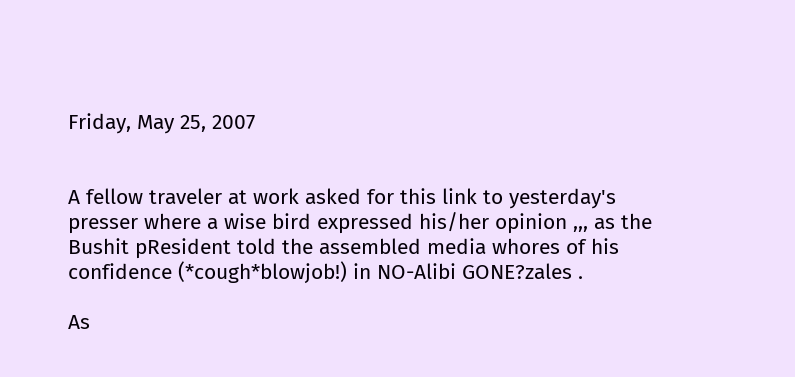Friday, May 25, 2007


A fellow traveler at work asked for this link to yesterday's presser where a wise bird expressed his/her opinion ,,, as the Bushit pResident told the assembled media whores of his confidence (*cough*blowjob!) in NO-Alibi GONE?zales .

As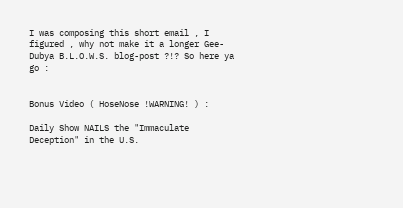I was composing this short email , I figured , why not make it a longer Gee-Dubya B.L.O.W.S. blog-post ?!? So here ya go :


Bonus Video ( HoseNose !WARNING! ) :

Daily Show NAILS the "Immaculate Deception" in the U.S.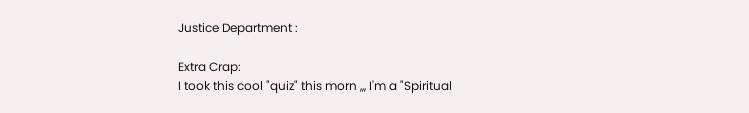Justice Department :

Extra Crap:
I took this cool "quiz" this morn ,,, I'm a "Spiritual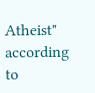Atheist" according to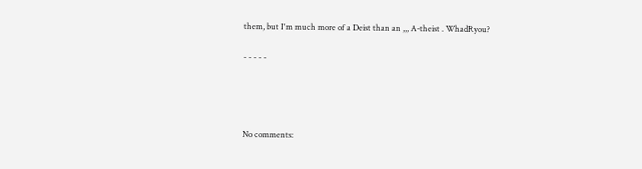them, but I'm much more of a Deist than an ,,, A-theist . WhadRyou?

- - - - -




No comments: